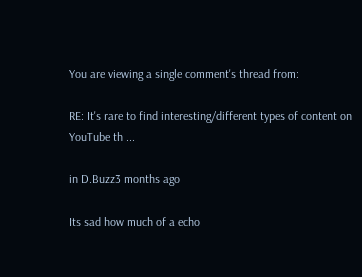You are viewing a single comment's thread from:

RE: It's rare to find interesting/different types of content on YouTube th ...

in D.Buzz3 months ago

Its sad how much of a echo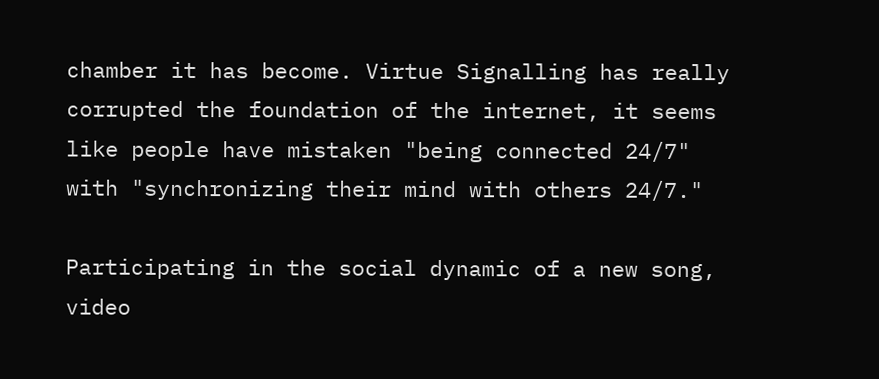chamber it has become. Virtue Signalling has really corrupted the foundation of the internet, it seems like people have mistaken "being connected 24/7" with "synchronizing their mind with others 24/7."

Participating in the social dynamic of a new song, video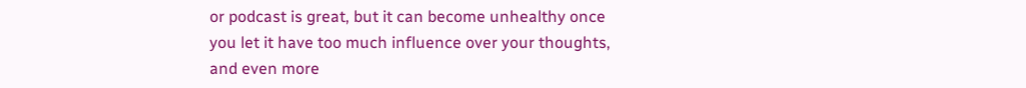or podcast is great, but it can become unhealthy once you let it have too much influence over your thoughts, and even more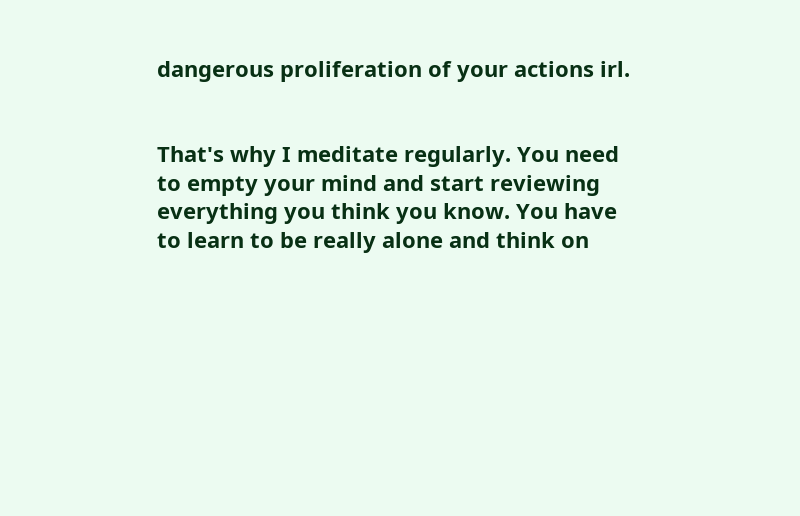dangerous proliferation of your actions irl.


That's why I meditate regularly. You need to empty your mind and start reviewing everything you think you know. You have to learn to be really alone and think on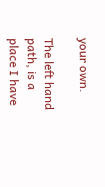your own.

The left hand path, is a place I have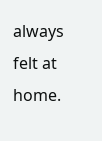always felt at home.